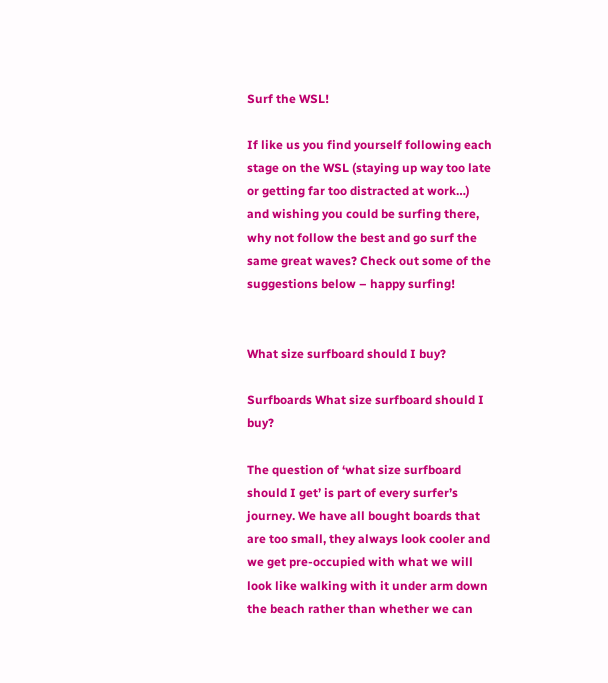Surf the WSL!

If like us you find yourself following each stage on the WSL (staying up way too late or getting far too distracted at work…) and wishing you could be surfing there, why not follow the best and go surf the same great waves? Check out some of the suggestions below – happy surfing!


What size surfboard should I buy?

Surfboards What size surfboard should I buy?

The question of ‘what size surfboard should I get’ is part of every surfer’s journey. We have all bought boards that are too small, they always look cooler and we get pre-occupied with what we will look like walking with it under arm down the beach rather than whether we can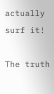actually surf it!

The truth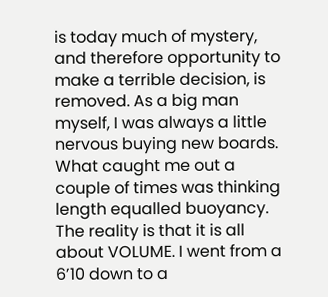is today much of mystery, and therefore opportunity to make a terrible decision, is removed. As a big man myself, I was always a little nervous buying new boards. What caught me out a couple of times was thinking length equalled buoyancy. The reality is that it is all about VOLUME. I went from a 6’10 down to a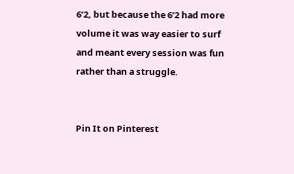6’2, but because the 6’2 had more volume it was way easier to surf and meant every session was fun rather than a struggle.


Pin It on Pinterest